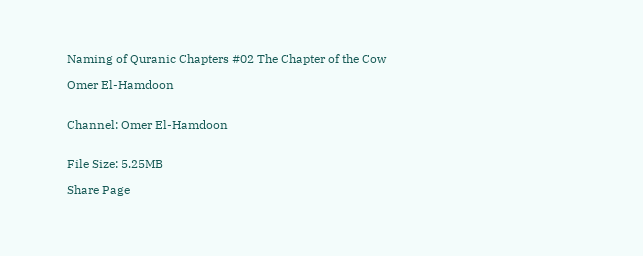Naming of Quranic Chapters #02 The Chapter of the Cow

Omer El-Hamdoon


Channel: Omer El-Hamdoon


File Size: 5.25MB

Share Page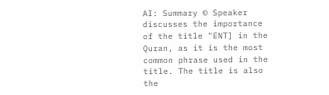AI: Summary © Speaker discusses the importance of the title "ENT] in the Quran, as it is the most common phrase used in the title. The title is also the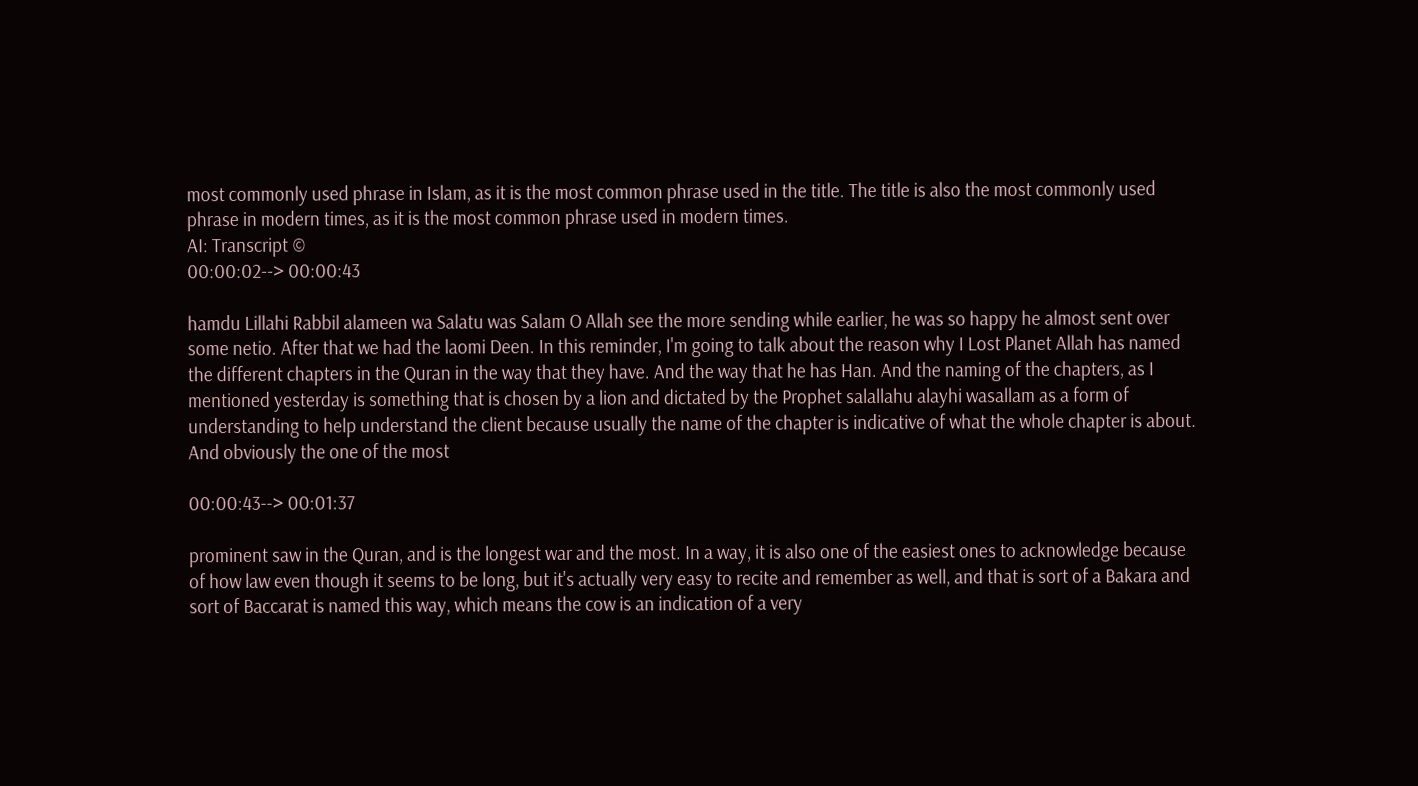most commonly used phrase in Islam, as it is the most common phrase used in the title. The title is also the most commonly used phrase in modern times, as it is the most common phrase used in modern times.
AI: Transcript ©
00:00:02--> 00:00:43

hamdu Lillahi Rabbil alameen wa Salatu was Salam O Allah see the more sending while earlier, he was so happy he almost sent over some netio. After that we had the laomi Deen. In this reminder, I'm going to talk about the reason why I Lost Planet Allah has named the different chapters in the Quran in the way that they have. And the way that he has Han. And the naming of the chapters, as I mentioned yesterday is something that is chosen by a lion and dictated by the Prophet salallahu alayhi wasallam as a form of understanding to help understand the client because usually the name of the chapter is indicative of what the whole chapter is about. And obviously the one of the most

00:00:43--> 00:01:37

prominent saw in the Quran, and is the longest war and the most. In a way, it is also one of the easiest ones to acknowledge because of how law even though it seems to be long, but it's actually very easy to recite and remember as well, and that is sort of a Bakara and sort of Baccarat is named this way, which means the cow is an indication of a very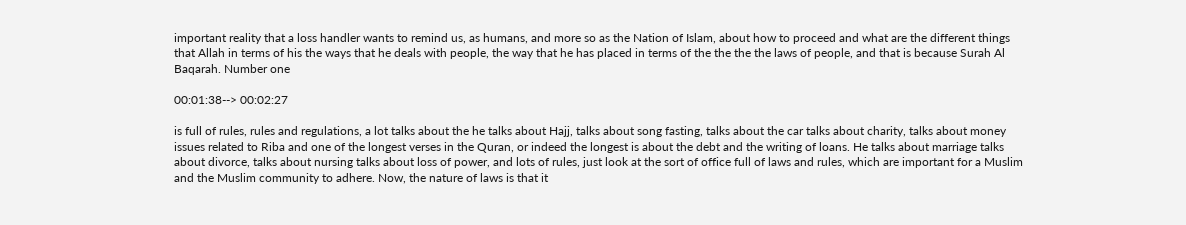important reality that a loss handler wants to remind us, as humans, and more so as the Nation of Islam, about how to proceed and what are the different things that Allah in terms of his the ways that he deals with people, the way that he has placed in terms of the the the the laws of people, and that is because Surah Al Baqarah. Number one

00:01:38--> 00:02:27

is full of rules, rules and regulations, a lot talks about the he talks about Hajj, talks about song fasting, talks about the car talks about charity, talks about money issues related to Riba and one of the longest verses in the Quran, or indeed the longest is about the debt and the writing of loans. He talks about marriage talks about divorce, talks about nursing talks about loss of power, and lots of rules, just look at the sort of office full of laws and rules, which are important for a Muslim and the Muslim community to adhere. Now, the nature of laws is that it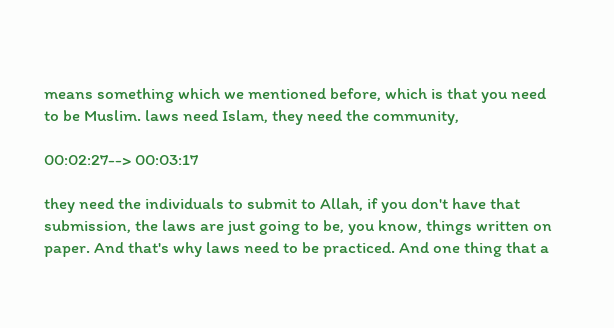means something which we mentioned before, which is that you need to be Muslim. laws need Islam, they need the community,

00:02:27--> 00:03:17

they need the individuals to submit to Allah, if you don't have that submission, the laws are just going to be, you know, things written on paper. And that's why laws need to be practiced. And one thing that a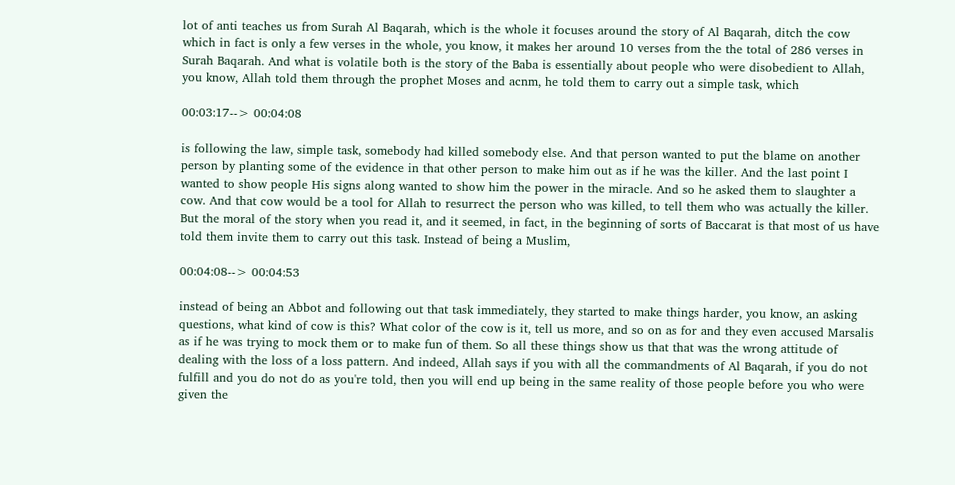lot of anti teaches us from Surah Al Baqarah, which is the whole it focuses around the story of Al Baqarah, ditch the cow which in fact is only a few verses in the whole, you know, it makes her around 10 verses from the the total of 286 verses in Surah Baqarah. And what is volatile both is the story of the Baba is essentially about people who were disobedient to Allah, you know, Allah told them through the prophet Moses and acnm, he told them to carry out a simple task, which

00:03:17--> 00:04:08

is following the law, simple task, somebody had killed somebody else. And that person wanted to put the blame on another person by planting some of the evidence in that other person to make him out as if he was the killer. And the last point I wanted to show people His signs along wanted to show him the power in the miracle. And so he asked them to slaughter a cow. And that cow would be a tool for Allah to resurrect the person who was killed, to tell them who was actually the killer. But the moral of the story when you read it, and it seemed, in fact, in the beginning of sorts of Baccarat is that most of us have told them invite them to carry out this task. Instead of being a Muslim,

00:04:08--> 00:04:53

instead of being an Abbot and following out that task immediately, they started to make things harder, you know, an asking questions, what kind of cow is this? What color of the cow is it, tell us more, and so on as for and they even accused Marsalis as if he was trying to mock them or to make fun of them. So all these things show us that that was the wrong attitude of dealing with the loss of a loss pattern. And indeed, Allah says if you with all the commandments of Al Baqarah, if you do not fulfill and you do not do as you're told, then you will end up being in the same reality of those people before you who were given the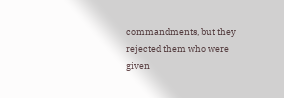commandments, but they rejected them who were given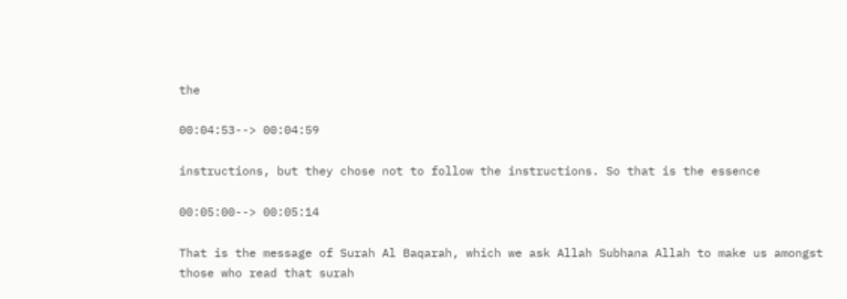the

00:04:53--> 00:04:59

instructions, but they chose not to follow the instructions. So that is the essence

00:05:00--> 00:05:14

That is the message of Surah Al Baqarah, which we ask Allah Subhana Allah to make us amongst those who read that surah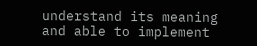understand its meaning and able to implement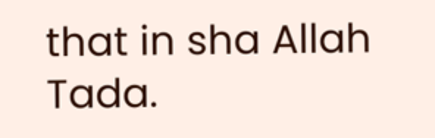that in sha Allah Tada.